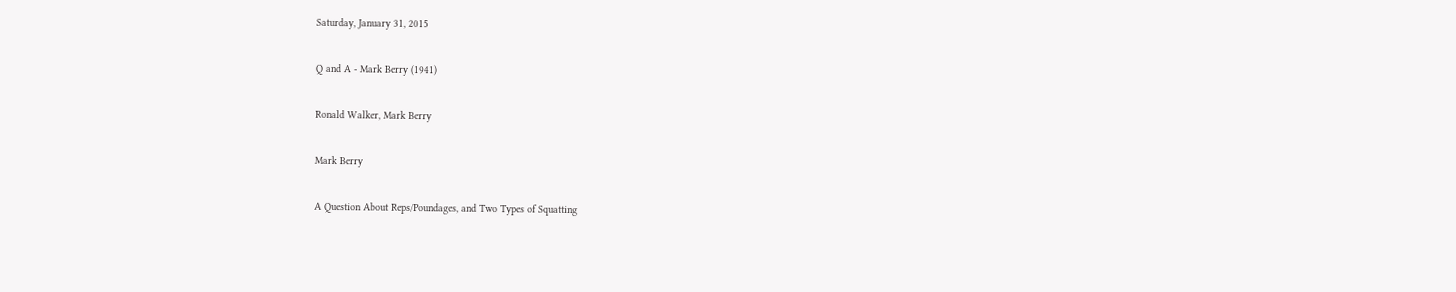Saturday, January 31, 2015

Q and A - Mark Berry (1941)

Ronald Walker, Mark Berry

Mark Berry

A Question About Reps/Poundages, and Two Types of Squatting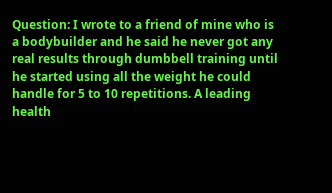Question: I wrote to a friend of mine who is a bodybuilder and he said he never got any real results through dumbbell training until he started using all the weight he could handle for 5 to 10 repetitions. A leading health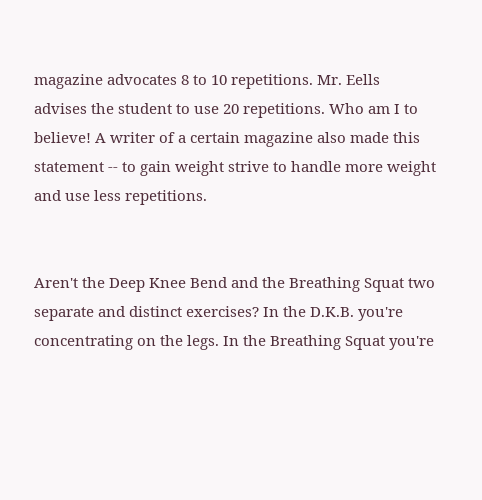magazine advocates 8 to 10 repetitions. Mr. Eells advises the student to use 20 repetitions. Who am I to believe! A writer of a certain magazine also made this statement -- to gain weight strive to handle more weight and use less repetitions.


Aren't the Deep Knee Bend and the Breathing Squat two separate and distinct exercises? In the D.K.B. you're concentrating on the legs. In the Breathing Squat you're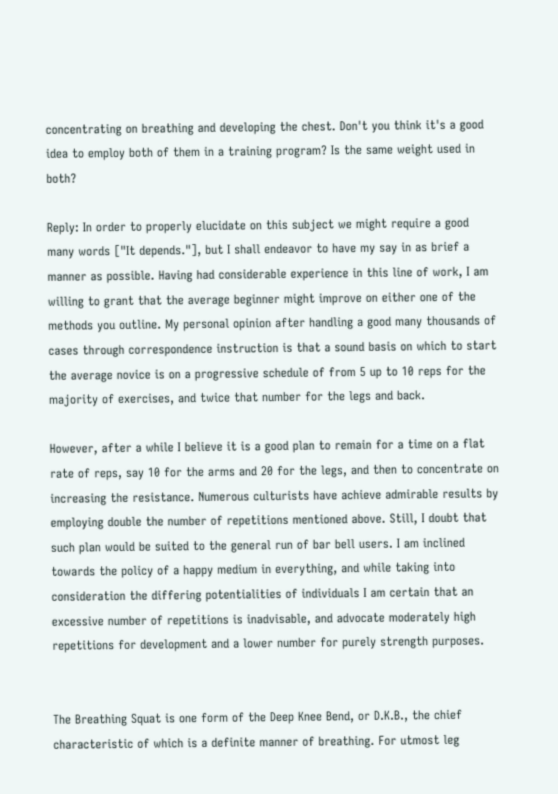concentrating on breathing and developing the chest. Don't you think it's a good idea to employ both of them in a training program? Is the same weight used in both?

Reply: In order to properly elucidate on this subject we might require a good many words ["It depends."], but I shall endeavor to have my say in as brief a manner as possible. Having had considerable experience in this line of work, I am willing to grant that the average beginner might improve on either one of the methods you outline. My personal opinion after handling a good many thousands of cases through correspondence instruction is that a sound basis on which to start the average novice is on a progressive schedule of from 5 up to 10 reps for the majority of exercises, and twice that number for the legs and back.

However, after a while I believe it is a good plan to remain for a time on a flat rate of reps, say 10 for the arms and 20 for the legs, and then to concentrate on increasing the resistance. Numerous culturists have achieve admirable results by employing double the number of repetitions mentioned above. Still, I doubt that such plan would be suited to the general run of bar bell users. I am inclined towards the policy of a happy medium in everything, and while taking into consideration the differing potentialities of individuals I am certain that an excessive number of repetitions is inadvisable, and advocate moderately high repetitions for development and a lower number for purely strength purposes.


The Breathing Squat is one form of the Deep Knee Bend, or D.K.B., the chief characteristic of which is a definite manner of breathing. For utmost leg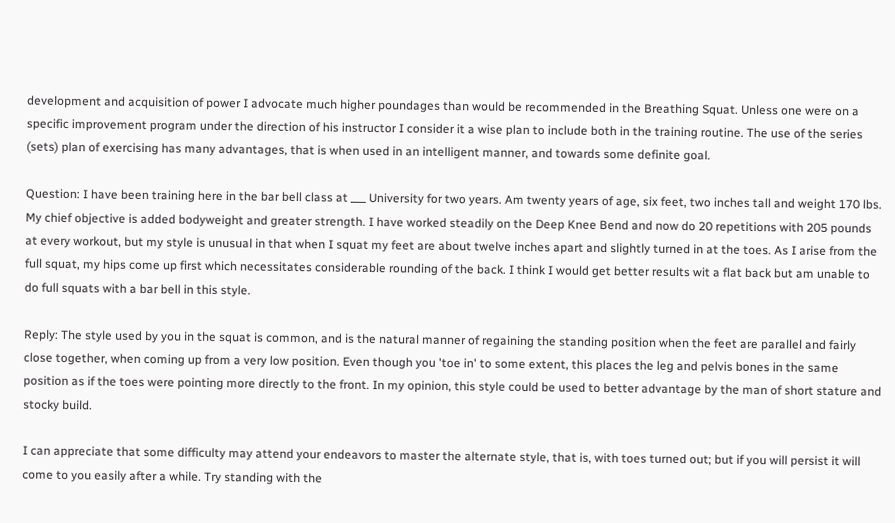development and acquisition of power I advocate much higher poundages than would be recommended in the Breathing Squat. Unless one were on a specific improvement program under the direction of his instructor I consider it a wise plan to include both in the training routine. The use of the series (sets) plan of exercising has many advantages, that is when used in an intelligent manner, and towards some definite goal.

Question: I have been training here in the bar bell class at ___ University for two years. Am twenty years of age, six feet, two inches tall and weight 170 lbs. My chief objective is added bodyweight and greater strength. I have worked steadily on the Deep Knee Bend and now do 20 repetitions with 205 pounds at every workout, but my style is unusual in that when I squat my feet are about twelve inches apart and slightly turned in at the toes. As I arise from the full squat, my hips come up first which necessitates considerable rounding of the back. I think I would get better results wit a flat back but am unable to do full squats with a bar bell in this style.

Reply: The style used by you in the squat is common, and is the natural manner of regaining the standing position when the feet are parallel and fairly close together, when coming up from a very low position. Even though you 'toe in' to some extent, this places the leg and pelvis bones in the same position as if the toes were pointing more directly to the front. In my opinion, this style could be used to better advantage by the man of short stature and stocky build.

I can appreciate that some difficulty may attend your endeavors to master the alternate style, that is, with toes turned out; but if you will persist it will come to you easily after a while. Try standing with the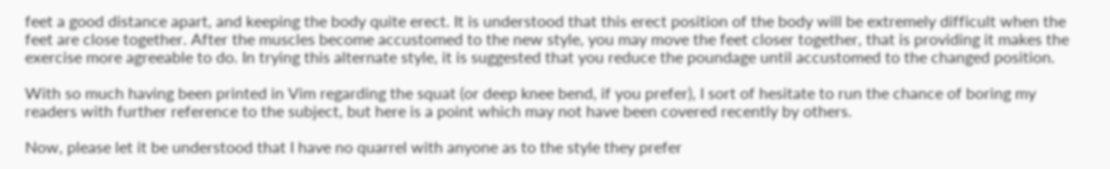feet a good distance apart, and keeping the body quite erect. It is understood that this erect position of the body will be extremely difficult when the feet are close together. After the muscles become accustomed to the new style, you may move the feet closer together, that is providing it makes the exercise more agreeable to do. In trying this alternate style, it is suggested that you reduce the poundage until accustomed to the changed position.

With so much having been printed in Vim regarding the squat (or deep knee bend, if you prefer), I sort of hesitate to run the chance of boring my readers with further reference to the subject, but here is a point which may not have been covered recently by others.

Now, please let it be understood that I have no quarrel with anyone as to the style they prefer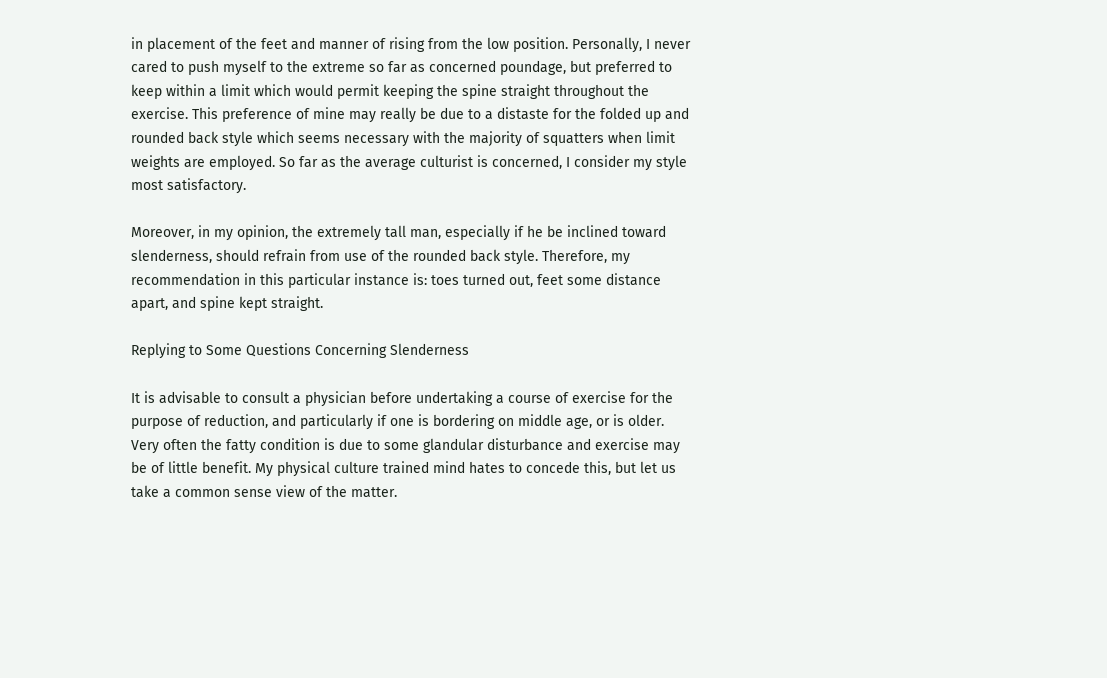in placement of the feet and manner of rising from the low position. Personally, I never cared to push myself to the extreme so far as concerned poundage, but preferred to keep within a limit which would permit keeping the spine straight throughout the exercise. This preference of mine may really be due to a distaste for the folded up and rounded back style which seems necessary with the majority of squatters when limit weights are employed. So far as the average culturist is concerned, I consider my style most satisfactory.

Moreover, in my opinion, the extremely tall man, especially if he be inclined toward slenderness, should refrain from use of the rounded back style. Therefore, my recommendation in this particular instance is: toes turned out, feet some distance apart, and spine kept straight.

Replying to Some Questions Concerning Slenderness

It is advisable to consult a physician before undertaking a course of exercise for the purpose of reduction, and particularly if one is bordering on middle age, or is older. Very often the fatty condition is due to some glandular disturbance and exercise may be of little benefit. My physical culture trained mind hates to concede this, but let us take a common sense view of the matter.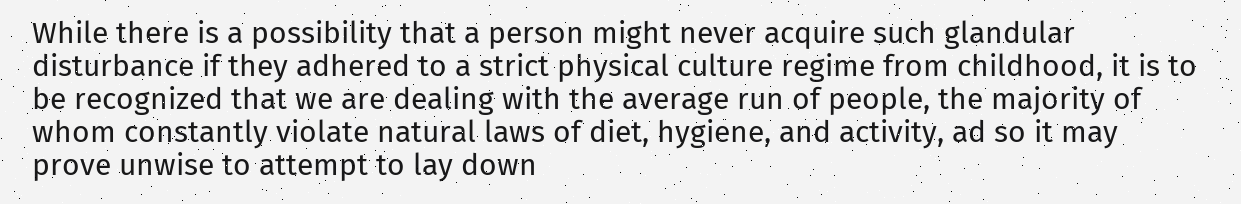While there is a possibility that a person might never acquire such glandular disturbance if they adhered to a strict physical culture regime from childhood, it is to be recognized that we are dealing with the average run of people, the majority of whom constantly violate natural laws of diet, hygiene, and activity, ad so it may prove unwise to attempt to lay down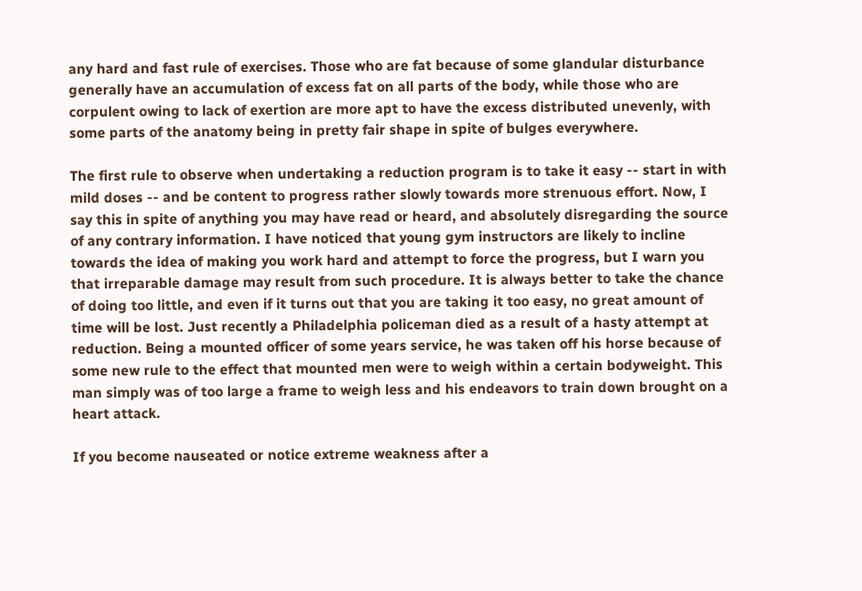any hard and fast rule of exercises. Those who are fat because of some glandular disturbance generally have an accumulation of excess fat on all parts of the body, while those who are corpulent owing to lack of exertion are more apt to have the excess distributed unevenly, with some parts of the anatomy being in pretty fair shape in spite of bulges everywhere.

The first rule to observe when undertaking a reduction program is to take it easy -- start in with mild doses -- and be content to progress rather slowly towards more strenuous effort. Now, I say this in spite of anything you may have read or heard, and absolutely disregarding the source of any contrary information. I have noticed that young gym instructors are likely to incline towards the idea of making you work hard and attempt to force the progress, but I warn you that irreparable damage may result from such procedure. It is always better to take the chance of doing too little, and even if it turns out that you are taking it too easy, no great amount of time will be lost. Just recently a Philadelphia policeman died as a result of a hasty attempt at reduction. Being a mounted officer of some years service, he was taken off his horse because of some new rule to the effect that mounted men were to weigh within a certain bodyweight. This man simply was of too large a frame to weigh less and his endeavors to train down brought on a heart attack.

If you become nauseated or notice extreme weakness after a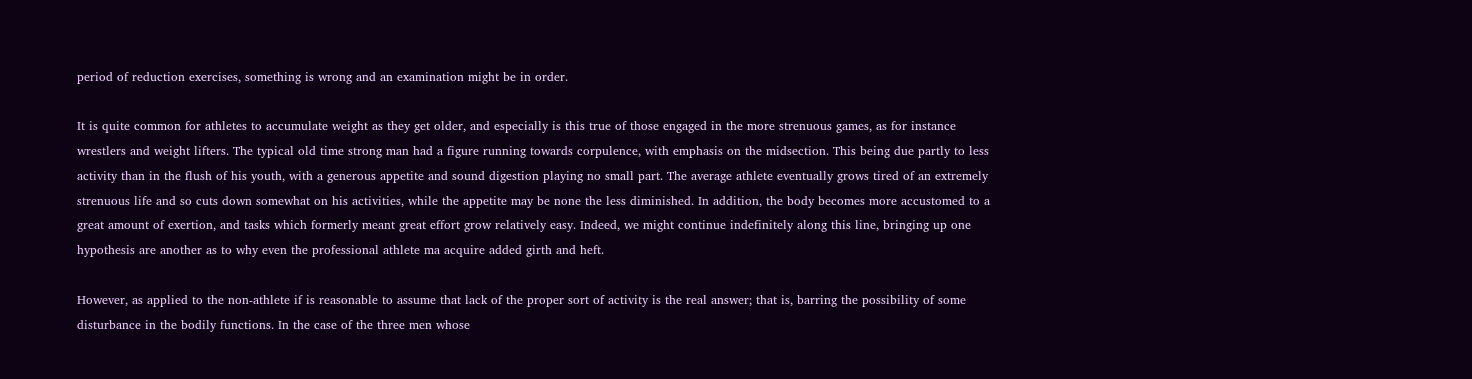period of reduction exercises, something is wrong and an examination might be in order.

It is quite common for athletes to accumulate weight as they get older, and especially is this true of those engaged in the more strenuous games, as for instance wrestlers and weight lifters. The typical old time strong man had a figure running towards corpulence, with emphasis on the midsection. This being due partly to less activity than in the flush of his youth, with a generous appetite and sound digestion playing no small part. The average athlete eventually grows tired of an extremely strenuous life and so cuts down somewhat on his activities, while the appetite may be none the less diminished. In addition, the body becomes more accustomed to a great amount of exertion, and tasks which formerly meant great effort grow relatively easy. Indeed, we might continue indefinitely along this line, bringing up one hypothesis are another as to why even the professional athlete ma acquire added girth and heft.

However, as applied to the non-athlete if is reasonable to assume that lack of the proper sort of activity is the real answer; that is, barring the possibility of some disturbance in the bodily functions. In the case of the three men whose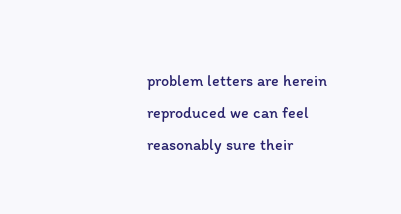problem letters are herein reproduced we can feel reasonably sure their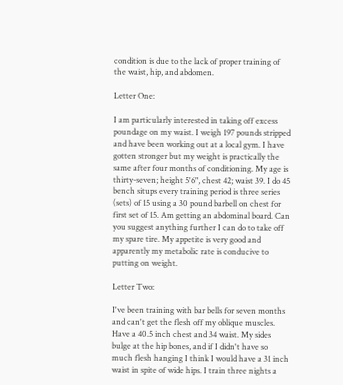condition is due to the lack of proper training of the waist, hip, and abdomen.

Letter One:

I am particularly interested in taking off excess poundage on my waist. I weigh 197 pounds stripped and have been working out at a local gym. I have gotten stronger but my weight is practically the same after four months of conditioning. My age is thirty-seven; height 5'6", chest 42; waist 39. I do 45 bench situps every training period is three series (sets) of 15 using a 30 pound barbell on chest for first set of 15. Am getting an abdominal board. Can you suggest anything further I can do to take off my spare tire. My appetite is very good and apparently my metabolic rate is conducive to putting on weight.

Letter Two:

I've been training with bar bells for seven months and can't get the flesh off my oblique muscles. Have a 40.5 inch chest and 34 waist. My sides bulge at the hip bones, and if I didn't have so much flesh hanging I think I would have a 31 inch waist in spite of wide hips. I train three nights a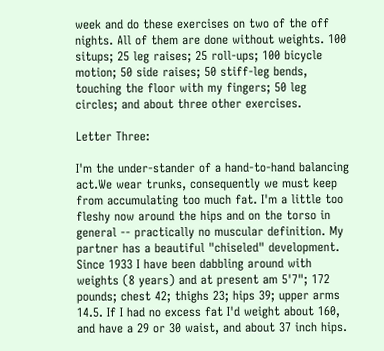week and do these exercises on two of the off nights. All of them are done without weights. 100 situps; 25 leg raises; 25 roll-ups; 100 bicycle motion; 50 side raises; 50 stiff-leg bends, touching the floor with my fingers; 50 leg circles; and about three other exercises.

Letter Three:

I'm the under-stander of a hand-to-hand balancing act.We wear trunks, consequently we must keep from accumulating too much fat. I'm a little too fleshy now around the hips and on the torso in general -- practically no muscular definition. My partner has a beautiful "chiseled" development. Since 1933 I have been dabbling around with weights (8 years) and at present am 5'7"; 172 pounds; chest 42; thighs 23; hips 39; upper arms 14.5. If I had no excess fat I'd weight about 160, and have a 29 or 30 waist, and about 37 inch hips.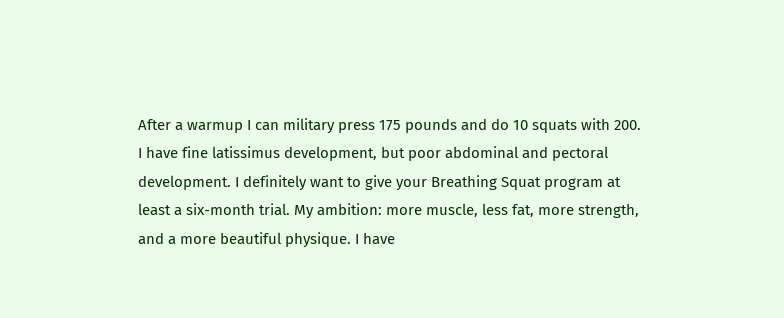After a warmup I can military press 175 pounds and do 10 squats with 200. I have fine latissimus development, but poor abdominal and pectoral development. I definitely want to give your Breathing Squat program at least a six-month trial. My ambition: more muscle, less fat, more strength, and a more beautiful physique. I have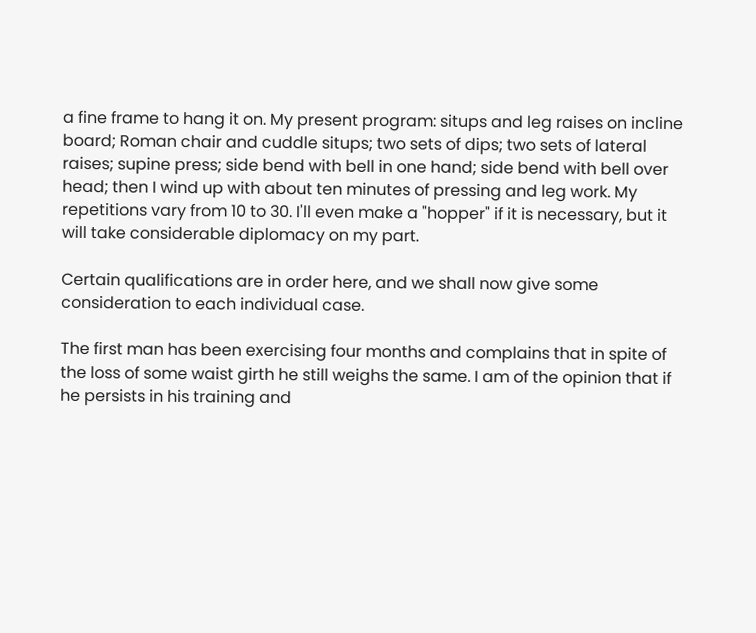a fine frame to hang it on. My present program: situps and leg raises on incline board; Roman chair and cuddle situps; two sets of dips; two sets of lateral raises; supine press; side bend with bell in one hand; side bend with bell over head; then I wind up with about ten minutes of pressing and leg work. My repetitions vary from 10 to 30. I'll even make a "hopper" if it is necessary, but it will take considerable diplomacy on my part.

Certain qualifications are in order here, and we shall now give some consideration to each individual case.

The first man has been exercising four months and complains that in spite of the loss of some waist girth he still weighs the same. I am of the opinion that if he persists in his training and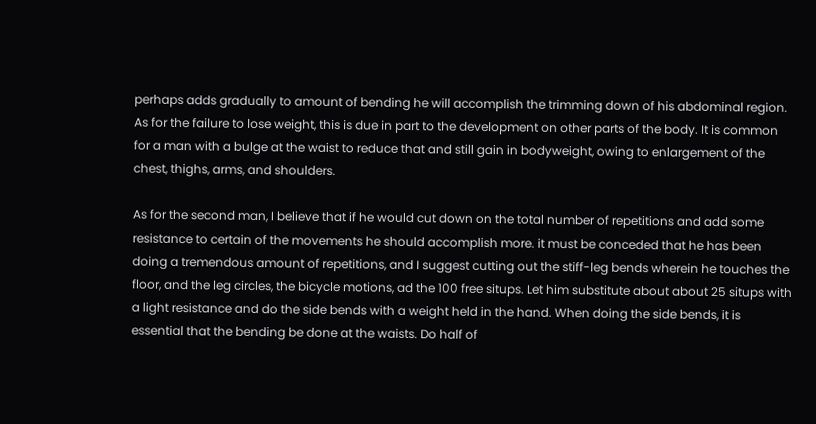perhaps adds gradually to amount of bending he will accomplish the trimming down of his abdominal region. As for the failure to lose weight, this is due in part to the development on other parts of the body. It is common for a man with a bulge at the waist to reduce that and still gain in bodyweight, owing to enlargement of the chest, thighs, arms, and shoulders.

As for the second man, I believe that if he would cut down on the total number of repetitions and add some resistance to certain of the movements he should accomplish more. it must be conceded that he has been doing a tremendous amount of repetitions, and I suggest cutting out the stiff-leg bends wherein he touches the floor, and the leg circles, the bicycle motions, ad the 100 free situps. Let him substitute about about 25 situps with a light resistance and do the side bends with a weight held in the hand. When doing the side bends, it is essential that the bending be done at the waists. Do half of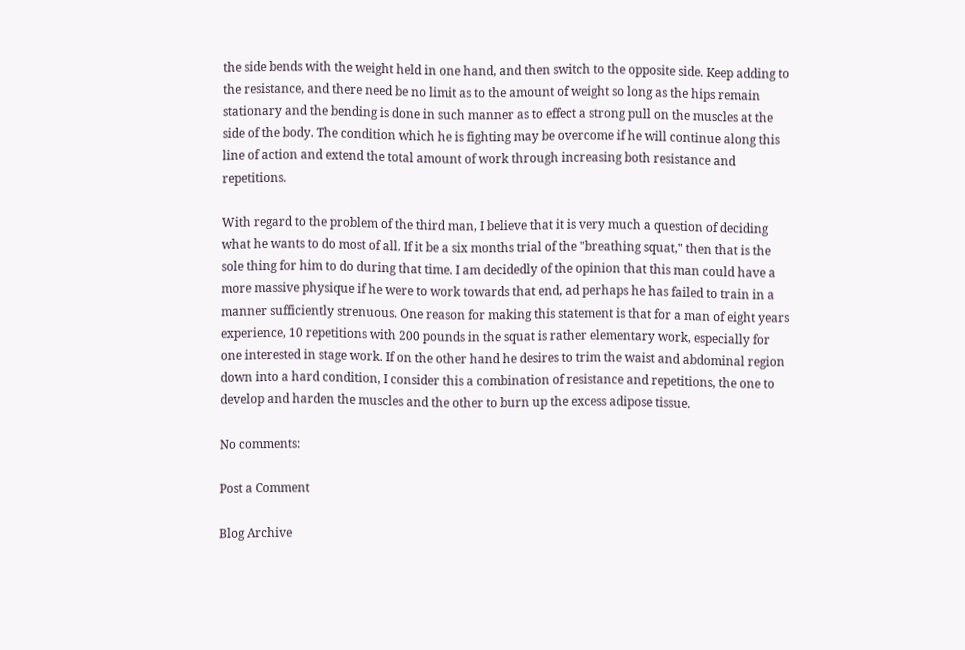the side bends with the weight held in one hand, and then switch to the opposite side. Keep adding to the resistance, and there need be no limit as to the amount of weight so long as the hips remain stationary and the bending is done in such manner as to effect a strong pull on the muscles at the side of the body. The condition which he is fighting may be overcome if he will continue along this line of action and extend the total amount of work through increasing both resistance and repetitions.

With regard to the problem of the third man, I believe that it is very much a question of deciding what he wants to do most of all. If it be a six months trial of the "breathing squat," then that is the sole thing for him to do during that time. I am decidedly of the opinion that this man could have a more massive physique if he were to work towards that end, ad perhaps he has failed to train in a manner sufficiently strenuous. One reason for making this statement is that for a man of eight years experience, 10 repetitions with 200 pounds in the squat is rather elementary work, especially for one interested in stage work. If on the other hand he desires to trim the waist and abdominal region down into a hard condition, I consider this a combination of resistance and repetitions, the one to develop and harden the muscles and the other to burn up the excess adipose tissue.

No comments:

Post a Comment

Blog Archive